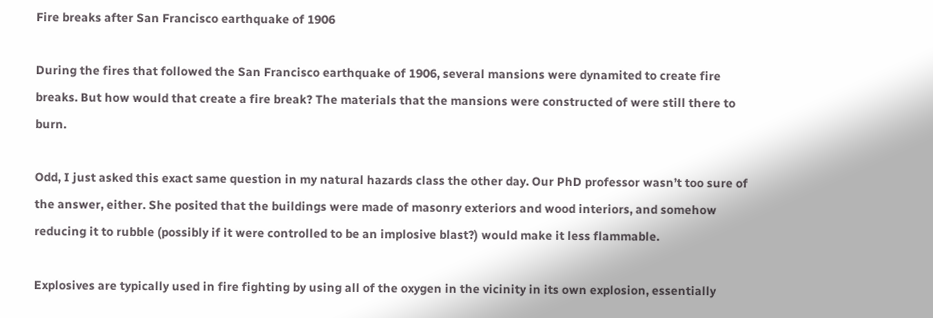Fire breaks after San Francisco earthquake of 1906

During the fires that followed the San Francisco earthquake of 1906, several mansions were dynamited to create fire breaks. But how would that create a fire break? The materials that the mansions were constructed of were still there to burn.

Odd, I just asked this exact same question in my natural hazards class the other day. Our PhD professor wasn’t too sure of the answer, either. She posited that the buildings were made of masonry exteriors and wood interiors, and somehow reducing it to rubble (possibly if it were controlled to be an implosive blast?) would make it less flammable.

Explosives are typically used in fire fighting by using all of the oxygen in the vicinity in its own explosion, essentially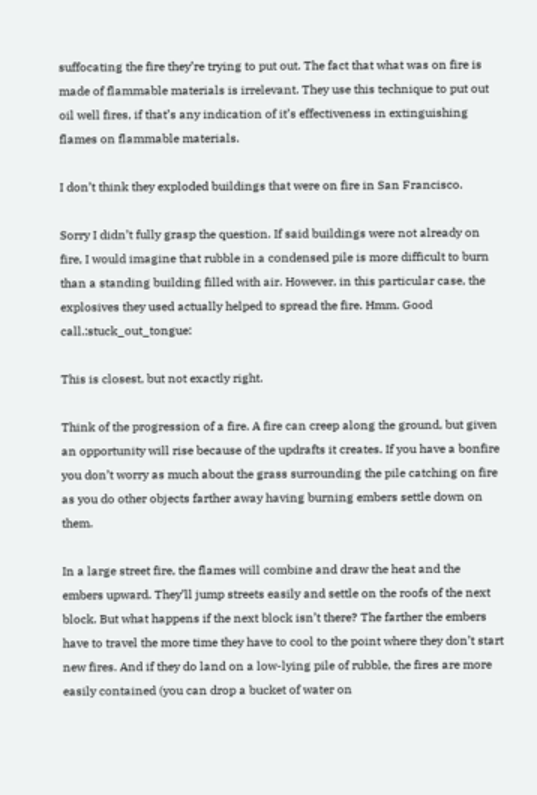suffocating the fire they’re trying to put out. The fact that what was on fire is made of flammable materials is irrelevant. They use this technique to put out oil well fires, if that’s any indication of it’s effectiveness in extinguishing flames on flammable materials.

I don’t think they exploded buildings that were on fire in San Francisco.

Sorry I didn’t fully grasp the question. If said buildings were not already on fire, I would imagine that rubble in a condensed pile is more difficult to burn than a standing building filled with air. However, in this particular case, the explosives they used actually helped to spread the fire. Hmm. Good call.:stuck_out_tongue:

This is closest, but not exactly right.

Think of the progression of a fire. A fire can creep along the ground, but given an opportunity will rise because of the updrafts it creates. If you have a bonfire you don’t worry as much about the grass surrounding the pile catching on fire as you do other objects farther away having burning embers settle down on them.

In a large street fire, the flames will combine and draw the heat and the embers upward. They’ll jump streets easily and settle on the roofs of the next block. But what happens if the next block isn’t there? The farther the embers have to travel the more time they have to cool to the point where they don’t start new fires. And if they do land on a low-lying pile of rubble, the fires are more easily contained (you can drop a bucket of water on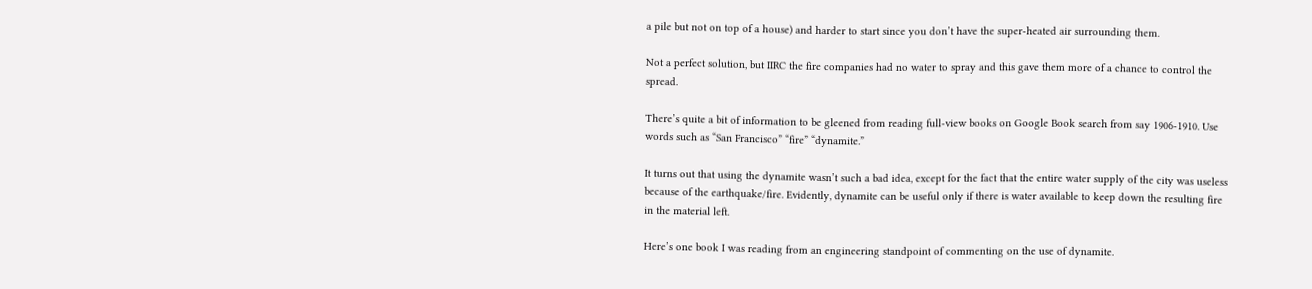a pile but not on top of a house) and harder to start since you don’t have the super-heated air surrounding them.

Not a perfect solution, but IIRC the fire companies had no water to spray and this gave them more of a chance to control the spread.

There’s quite a bit of information to be gleened from reading full-view books on Google Book search from say 1906-1910. Use words such as “San Francisco” “fire” “dynamite.”

It turns out that using the dynamite wasn’t such a bad idea, except for the fact that the entire water supply of the city was useless because of the earthquake/fire. Evidently, dynamite can be useful only if there is water available to keep down the resulting fire in the material left.

Here’s one book I was reading from an engineering standpoint of commenting on the use of dynamite.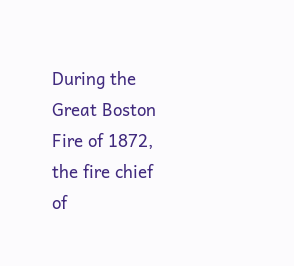During the Great Boston Fire of 1872, the fire chief of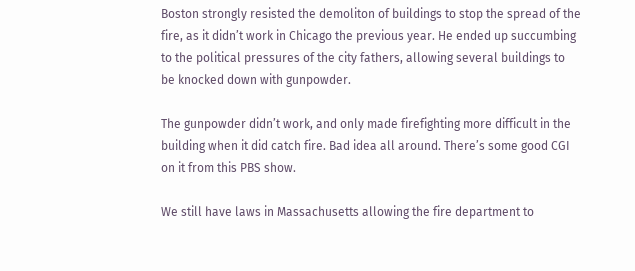Boston strongly resisted the demoliton of buildings to stop the spread of the fire, as it didn’t work in Chicago the previous year. He ended up succumbing to the political pressures of the city fathers, allowing several buildings to be knocked down with gunpowder.

The gunpowder didn’t work, and only made firefighting more difficult in the building when it did catch fire. Bad idea all around. There’s some good CGI on it from this PBS show.

We still have laws in Massachusetts allowing the fire department to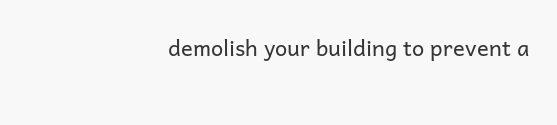demolish your building to prevent a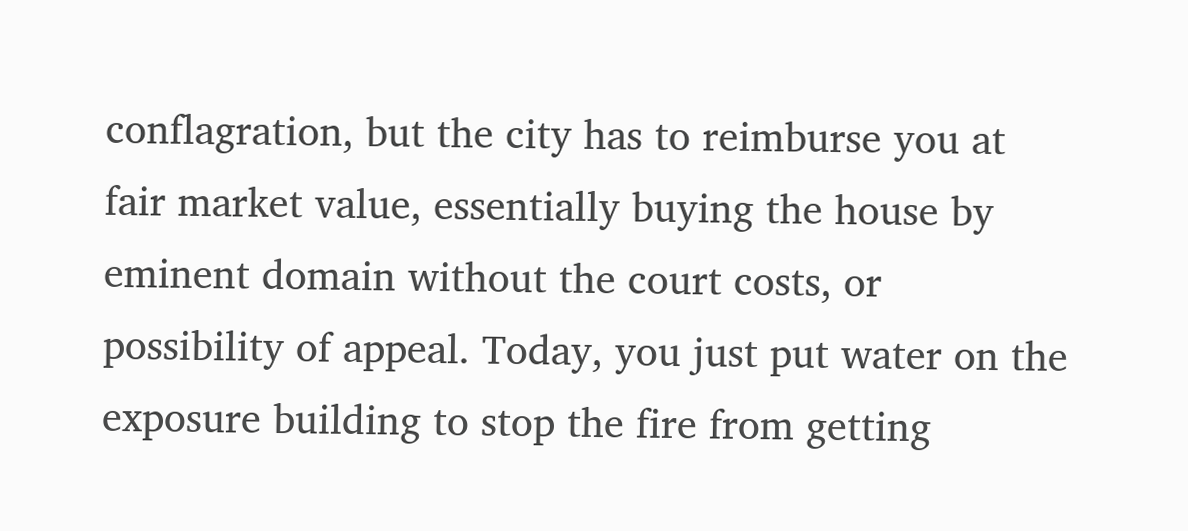conflagration, but the city has to reimburse you at fair market value, essentially buying the house by eminent domain without the court costs, or possibility of appeal. Today, you just put water on the exposure building to stop the fire from getting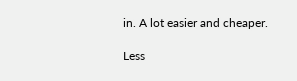in. A lot easier and cheaper.

Less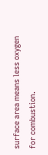surface area means less oxygen for combustion.